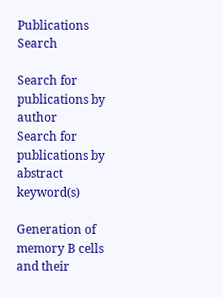Publications Search

Search for publications by author
Search for publications by abstract keyword(s)

Generation of memory B cells and their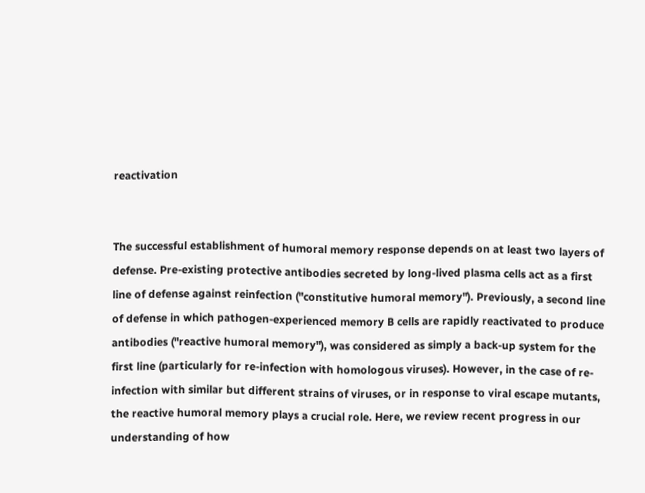reactivation


The successful establishment of humoral memory response depends on at least two layers of defense. Pre-existing protective antibodies secreted by long-lived plasma cells act as a first line of defense against reinfection ("constitutive humoral memory"). Previously, a second line of defense in which pathogen-experienced memory B cells are rapidly reactivated to produce antibodies ("reactive humoral memory"), was considered as simply a back-up system for the first line (particularly for re-infection with homologous viruses). However, in the case of re-infection with similar but different strains of viruses, or in response to viral escape mutants, the reactive humoral memory plays a crucial role. Here, we review recent progress in our understanding of how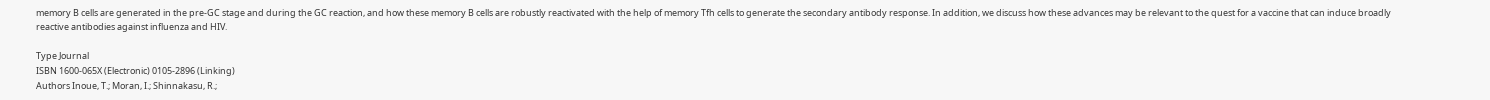memory B cells are generated in the pre-GC stage and during the GC reaction, and how these memory B cells are robustly reactivated with the help of memory Tfh cells to generate the secondary antibody response. In addition, we discuss how these advances may be relevant to the quest for a vaccine that can induce broadly reactive antibodies against influenza and HIV.

Type Journal
ISBN 1600-065X (Electronic) 0105-2896 (Linking)
Authors Inoue, T.; Moran, I.; Shinnakasu, R.;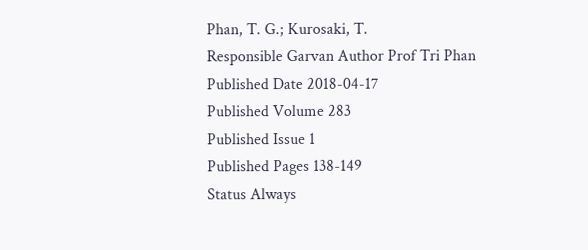Phan, T. G.; Kurosaki, T.
Responsible Garvan Author Prof Tri Phan
Published Date 2018-04-17
Published Volume 283
Published Issue 1
Published Pages 138-149
Status Always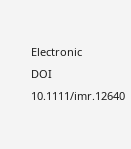Electronic
DOI 10.1111/imr.12640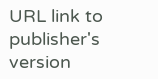URL link to publisher's version